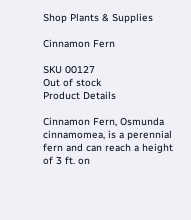Shop Plants & Supplies

Cinnamon Fern

SKU 00127
Out of stock
Product Details

Cinnamon Fern, Osmunda cinnamomea, is a perennial fern and can reach a height of 3 ft. on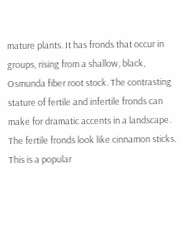mature plants. It has fronds that occur in groups, rising from a shallow, black, Osmunda fiber root stock. The contrasting stature of fertile and infertile fronds can make for dramatic accents in a landscape. The fertile fronds look like cinnamon sticks. This is a popular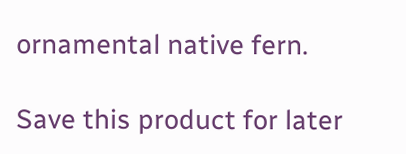ornamental native fern.

Save this product for later